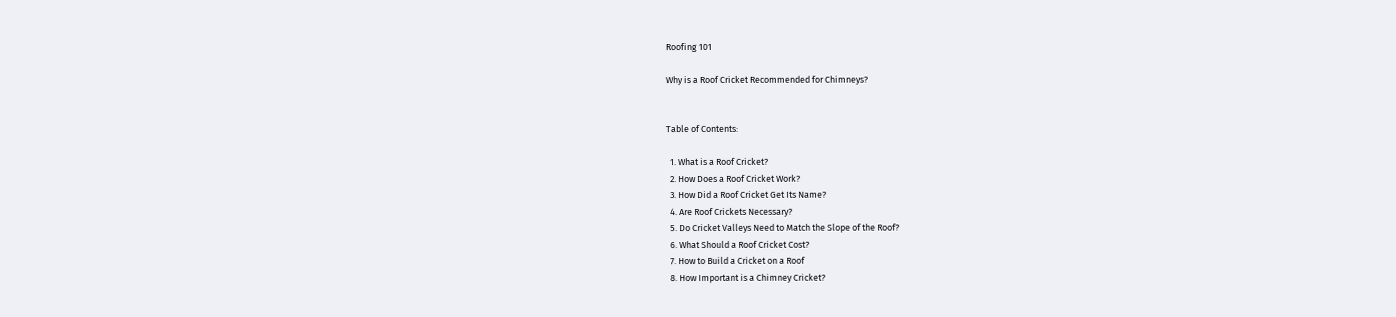Roofing 101

Why is a Roof Cricket Recommended for Chimneys?


Table of Contents:

  1. What is a Roof Cricket?
  2. How Does a Roof Cricket Work?
  3. How Did a Roof Cricket Get Its Name?
  4. Are Roof Crickets Necessary?
  5. Do Cricket Valleys Need to Match the Slope of the Roof?
  6. What Should a Roof Cricket Cost?
  7. How to Build a Cricket on a Roof
  8. How Important is a Chimney Cricket?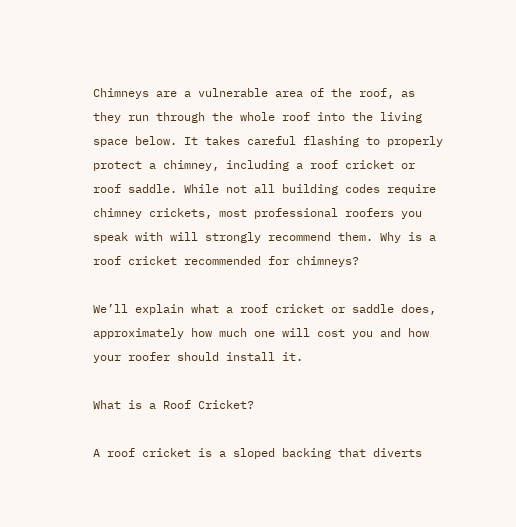Chimneys are a vulnerable area of the roof, as they run through the whole roof into the living space below. It takes careful flashing to properly protect a chimney, including a roof cricket or roof saddle. While not all building codes require chimney crickets, most professional roofers you speak with will strongly recommend them. Why is a roof cricket recommended for chimneys?

We’ll explain what a roof cricket or saddle does, approximately how much one will cost you and how your roofer should install it.

What is a Roof Cricket?

A roof cricket is a sloped backing that diverts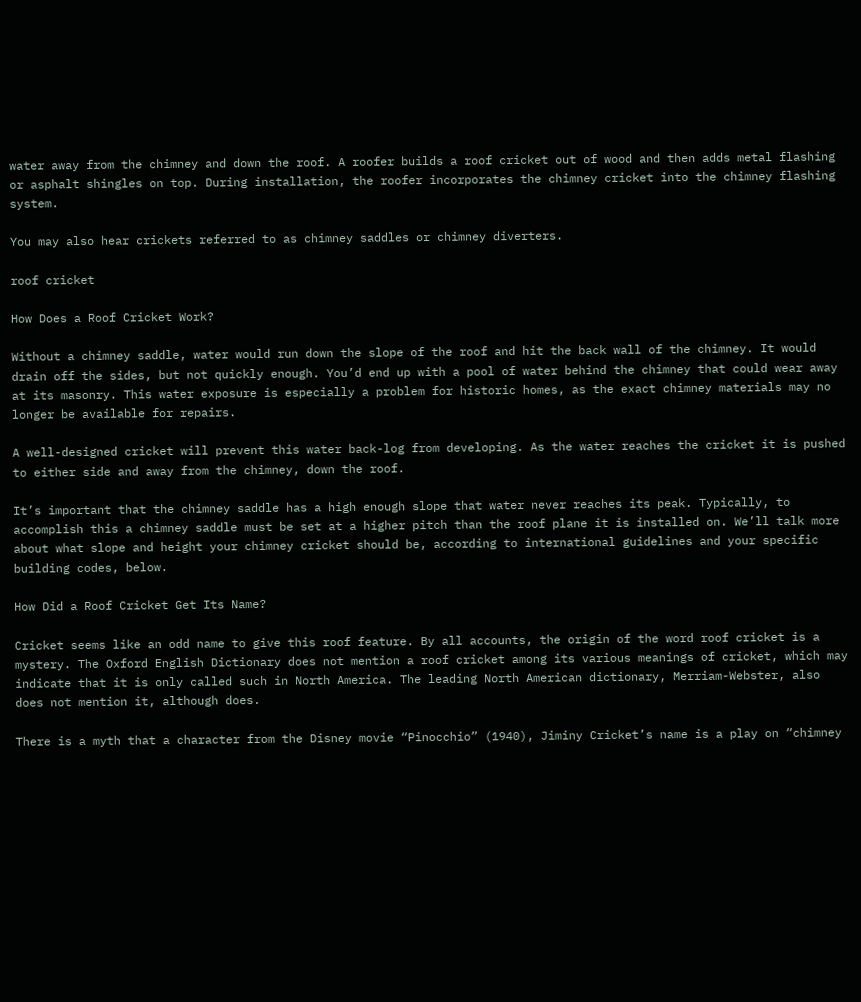water away from the chimney and down the roof. A roofer builds a roof cricket out of wood and then adds metal flashing or asphalt shingles on top. During installation, the roofer incorporates the chimney cricket into the chimney flashing system.

You may also hear crickets referred to as chimney saddles or chimney diverters.

roof cricket

How Does a Roof Cricket Work?

Without a chimney saddle, water would run down the slope of the roof and hit the back wall of the chimney. It would drain off the sides, but not quickly enough. You’d end up with a pool of water behind the chimney that could wear away at its masonry. This water exposure is especially a problem for historic homes, as the exact chimney materials may no longer be available for repairs.

A well-designed cricket will prevent this water back-log from developing. As the water reaches the cricket it is pushed to either side and away from the chimney, down the roof.

It’s important that the chimney saddle has a high enough slope that water never reaches its peak. Typically, to accomplish this a chimney saddle must be set at a higher pitch than the roof plane it is installed on. We’ll talk more about what slope and height your chimney cricket should be, according to international guidelines and your specific building codes, below.

How Did a Roof Cricket Get Its Name?

Cricket seems like an odd name to give this roof feature. By all accounts, the origin of the word roof cricket is a mystery. The Oxford English Dictionary does not mention a roof cricket among its various meanings of cricket, which may indicate that it is only called such in North America. The leading North American dictionary, Merriam-Webster, also does not mention it, although does.

There is a myth that a character from the Disney movie “Pinocchio” (1940), Jiminy Cricket’s name is a play on “chimney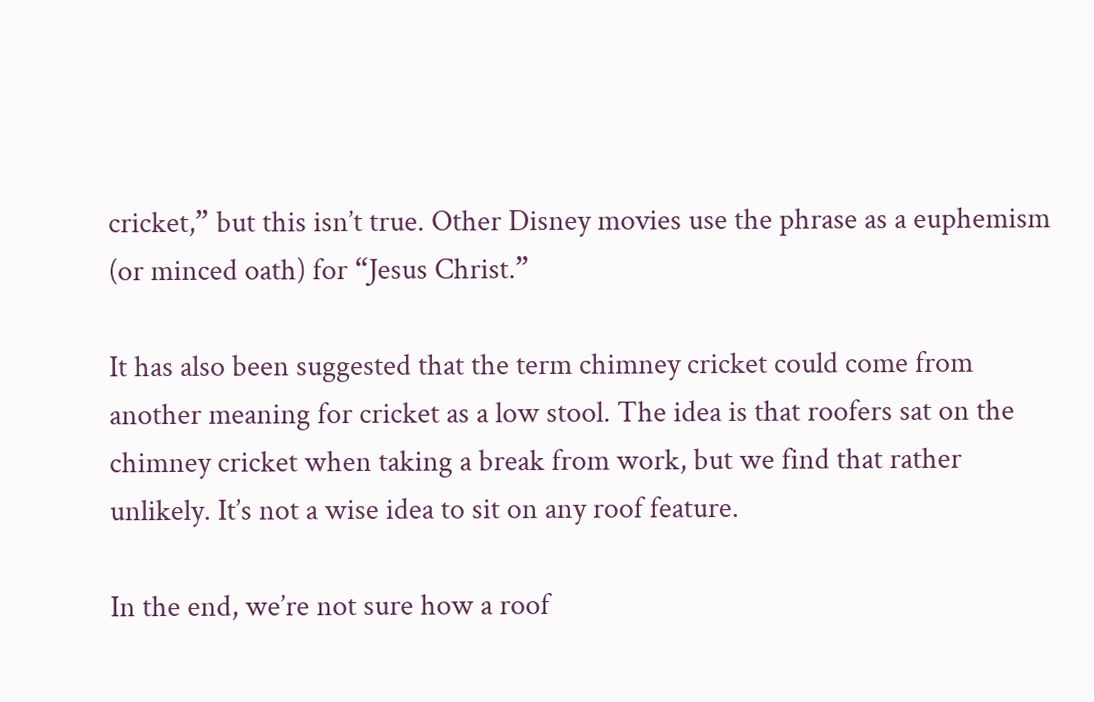cricket,” but this isn’t true. Other Disney movies use the phrase as a euphemism (or minced oath) for “Jesus Christ.”

It has also been suggested that the term chimney cricket could come from another meaning for cricket as a low stool. The idea is that roofers sat on the chimney cricket when taking a break from work, but we find that rather unlikely. It’s not a wise idea to sit on any roof feature.

In the end, we’re not sure how a roof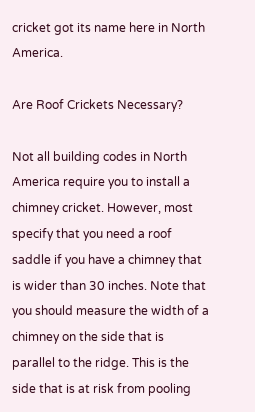cricket got its name here in North America.

Are Roof Crickets Necessary?

Not all building codes in North America require you to install a chimney cricket. However, most specify that you need a roof saddle if you have a chimney that is wider than 30 inches. Note that you should measure the width of a chimney on the side that is parallel to the ridge. This is the side that is at risk from pooling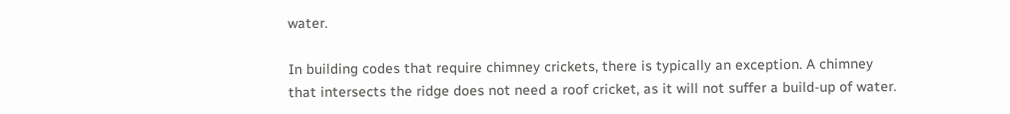water.

In building codes that require chimney crickets, there is typically an exception. A chimney that intersects the ridge does not need a roof cricket, as it will not suffer a build-up of water.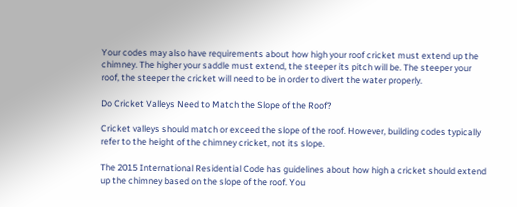Your codes may also have requirements about how high your roof cricket must extend up the chimney. The higher your saddle must extend, the steeper its pitch will be. The steeper your roof, the steeper the cricket will need to be in order to divert the water properly.

Do Cricket Valleys Need to Match the Slope of the Roof?

Cricket valleys should match or exceed the slope of the roof. However, building codes typically refer to the height of the chimney cricket, not its slope.

The 2015 International Residential Code has guidelines about how high a cricket should extend up the chimney based on the slope of the roof. You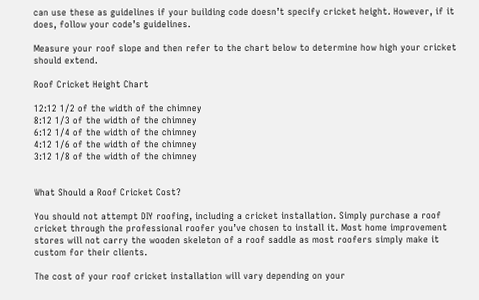can use these as guidelines if your building code doesn’t specify cricket height. However, if it does, follow your code’s guidelines.

Measure your roof slope and then refer to the chart below to determine how high your cricket should extend.

Roof Cricket Height Chart

12:12 1/2 of the width of the chimney
8:12 1/3 of the width of the chimney
6:12 1/4 of the width of the chimney
4:12 1/6 of the width of the chimney
3:12 1/8 of the width of the chimney


What Should a Roof Cricket Cost?

You should not attempt DIY roofing, including a cricket installation. Simply purchase a roof cricket through the professional roofer you’ve chosen to install it. Most home improvement stores will not carry the wooden skeleton of a roof saddle as most roofers simply make it custom for their clients.

The cost of your roof cricket installation will vary depending on your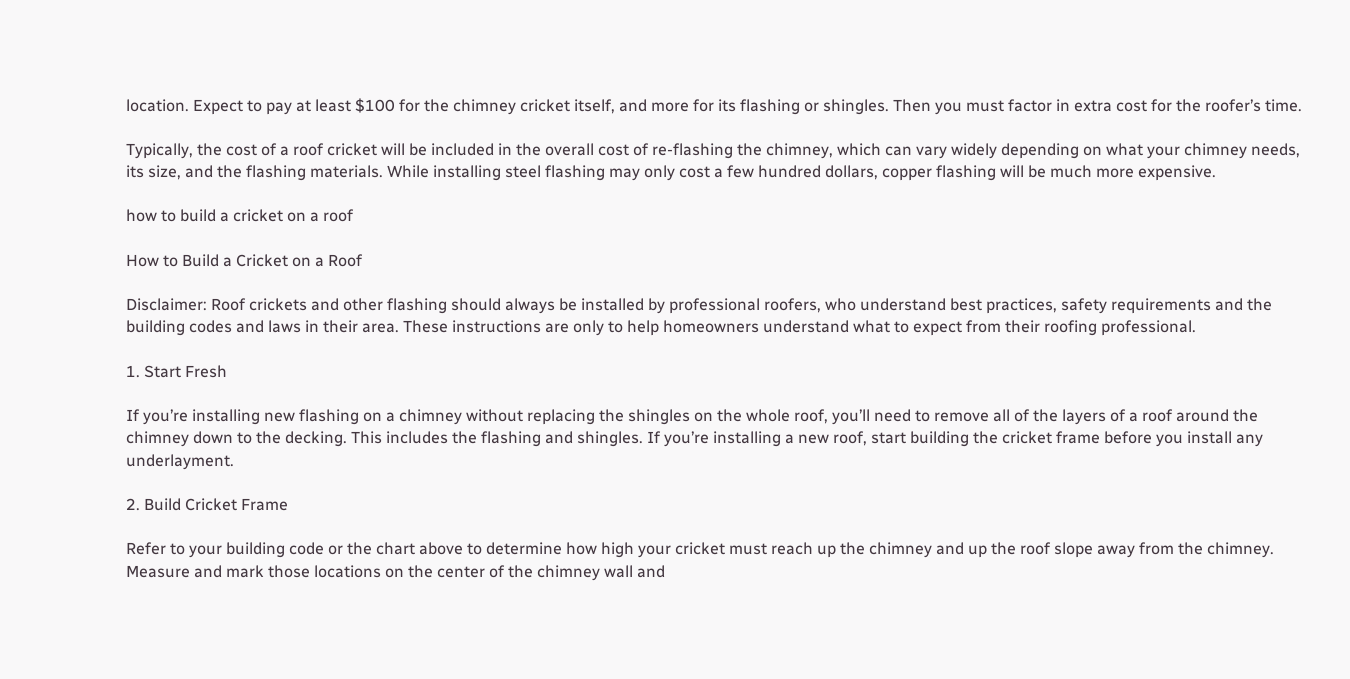location. Expect to pay at least $100 for the chimney cricket itself, and more for its flashing or shingles. Then you must factor in extra cost for the roofer’s time.

Typically, the cost of a roof cricket will be included in the overall cost of re-flashing the chimney, which can vary widely depending on what your chimney needs, its size, and the flashing materials. While installing steel flashing may only cost a few hundred dollars, copper flashing will be much more expensive.

how to build a cricket on a roof

How to Build a Cricket on a Roof

Disclaimer: Roof crickets and other flashing should always be installed by professional roofers, who understand best practices, safety requirements and the building codes and laws in their area. These instructions are only to help homeowners understand what to expect from their roofing professional.

1. Start Fresh

If you’re installing new flashing on a chimney without replacing the shingles on the whole roof, you’ll need to remove all of the layers of a roof around the chimney down to the decking. This includes the flashing and shingles. If you’re installing a new roof, start building the cricket frame before you install any underlayment.

2. Build Cricket Frame

Refer to your building code or the chart above to determine how high your cricket must reach up the chimney and up the roof slope away from the chimney. Measure and mark those locations on the center of the chimney wall and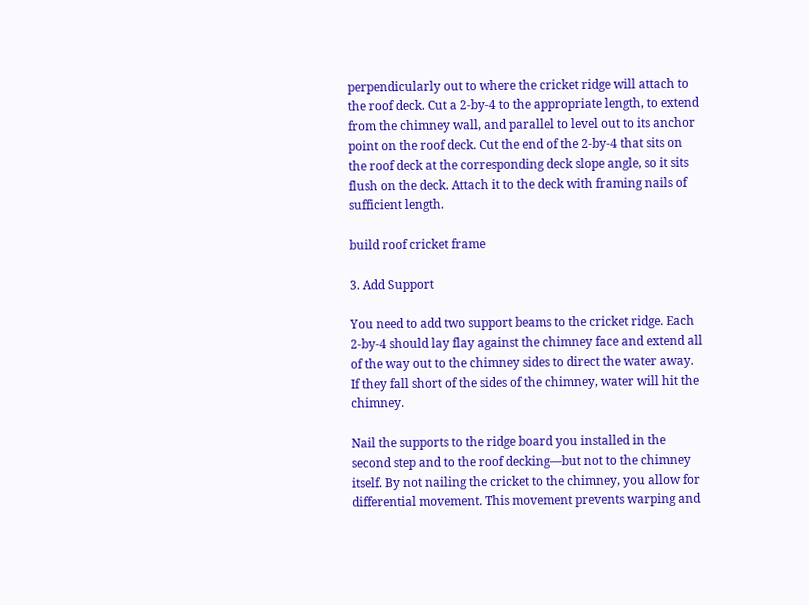perpendicularly out to where the cricket ridge will attach to the roof deck. Cut a 2-by-4 to the appropriate length, to extend from the chimney wall, and parallel to level out to its anchor point on the roof deck. Cut the end of the 2-by-4 that sits on the roof deck at the corresponding deck slope angle, so it sits flush on the deck. Attach it to the deck with framing nails of sufficient length.

build roof cricket frame

3. Add Support

You need to add two support beams to the cricket ridge. Each 2-by-4 should lay flay against the chimney face and extend all of the way out to the chimney sides to direct the water away. If they fall short of the sides of the chimney, water will hit the chimney.

Nail the supports to the ridge board you installed in the second step and to the roof decking—but not to the chimney itself. By not nailing the cricket to the chimney, you allow for differential movement. This movement prevents warping and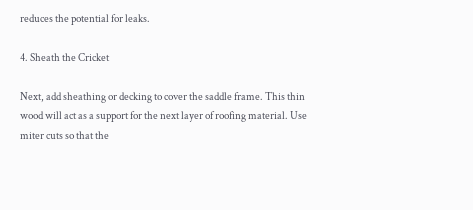reduces the potential for leaks.

4. Sheath the Cricket

Next, add sheathing or decking to cover the saddle frame. This thin wood will act as a support for the next layer of roofing material. Use miter cuts so that the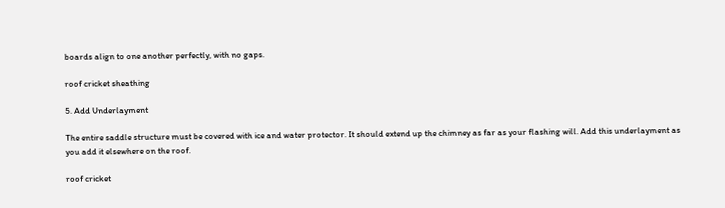boards align to one another perfectly, with no gaps.

roof cricket sheathing

5. Add Underlayment

The entire saddle structure must be covered with ice and water protector. It should extend up the chimney as far as your flashing will. Add this underlayment as you add it elsewhere on the roof.

roof cricket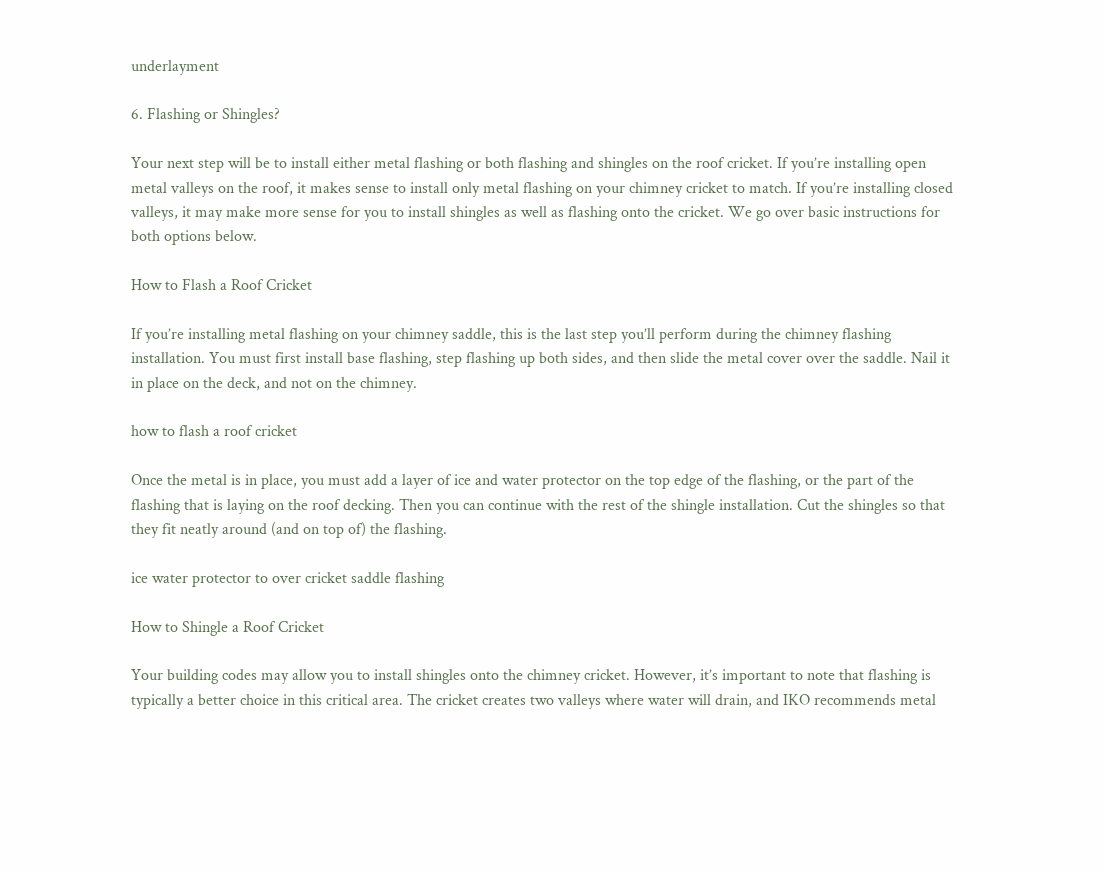underlayment

6. Flashing or Shingles?

Your next step will be to install either metal flashing or both flashing and shingles on the roof cricket. If you’re installing open metal valleys on the roof, it makes sense to install only metal flashing on your chimney cricket to match. If you’re installing closed valleys, it may make more sense for you to install shingles as well as flashing onto the cricket. We go over basic instructions for both options below.

How to Flash a Roof Cricket

If you’re installing metal flashing on your chimney saddle, this is the last step you’ll perform during the chimney flashing installation. You must first install base flashing, step flashing up both sides, and then slide the metal cover over the saddle. Nail it in place on the deck, and not on the chimney.

how to flash a roof cricket

Once the metal is in place, you must add a layer of ice and water protector on the top edge of the flashing, or the part of the flashing that is laying on the roof decking. Then you can continue with the rest of the shingle installation. Cut the shingles so that they fit neatly around (and on top of) the flashing.

ice water protector to over cricket saddle flashing

How to Shingle a Roof Cricket

Your building codes may allow you to install shingles onto the chimney cricket. However, it’s important to note that flashing is typically a better choice in this critical area. The cricket creates two valleys where water will drain, and IKO recommends metal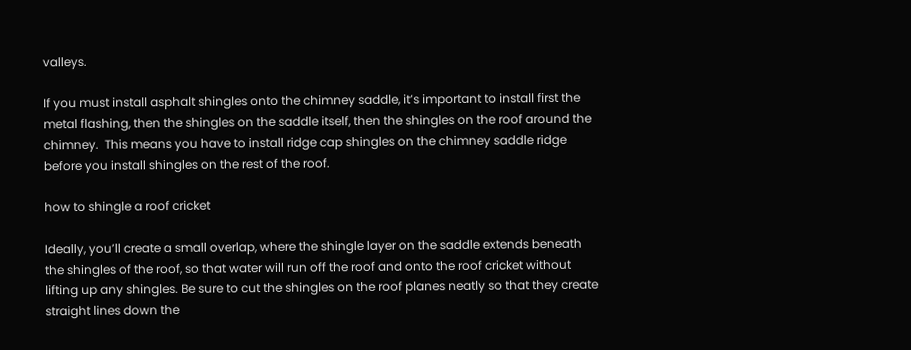valleys.

If you must install asphalt shingles onto the chimney saddle, it’s important to install first the metal flashing, then the shingles on the saddle itself, then the shingles on the roof around the chimney.  This means you have to install ridge cap shingles on the chimney saddle ridge before you install shingles on the rest of the roof.

how to shingle a roof cricket

Ideally, you’ll create a small overlap, where the shingle layer on the saddle extends beneath the shingles of the roof, so that water will run off the roof and onto the roof cricket without lifting up any shingles. Be sure to cut the shingles on the roof planes neatly so that they create straight lines down the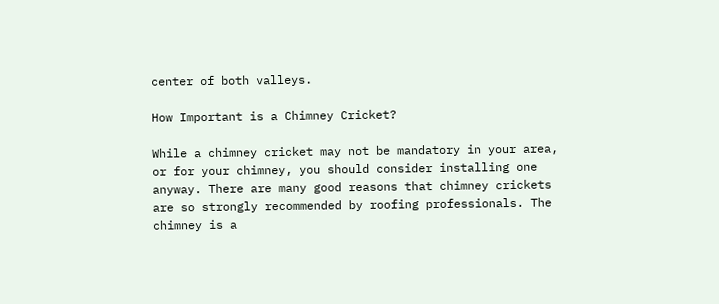center of both valleys.

How Important is a Chimney Cricket?

While a chimney cricket may not be mandatory in your area, or for your chimney, you should consider installing one anyway. There are many good reasons that chimney crickets are so strongly recommended by roofing professionals. The chimney is a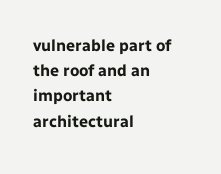vulnerable part of the roof and an important architectural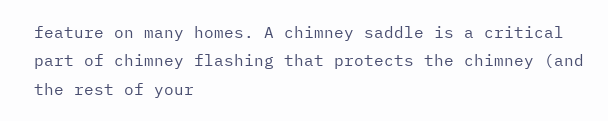feature on many homes. A chimney saddle is a critical part of chimney flashing that protects the chimney (and the rest of your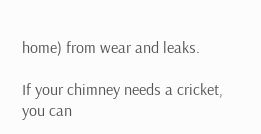home) from wear and leaks.

If your chimney needs a cricket, you can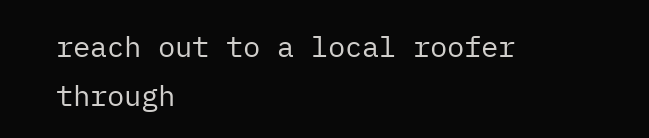reach out to a local roofer through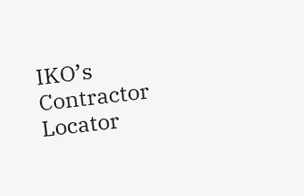IKO’s Contractor Locator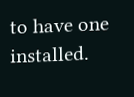to have one installed.